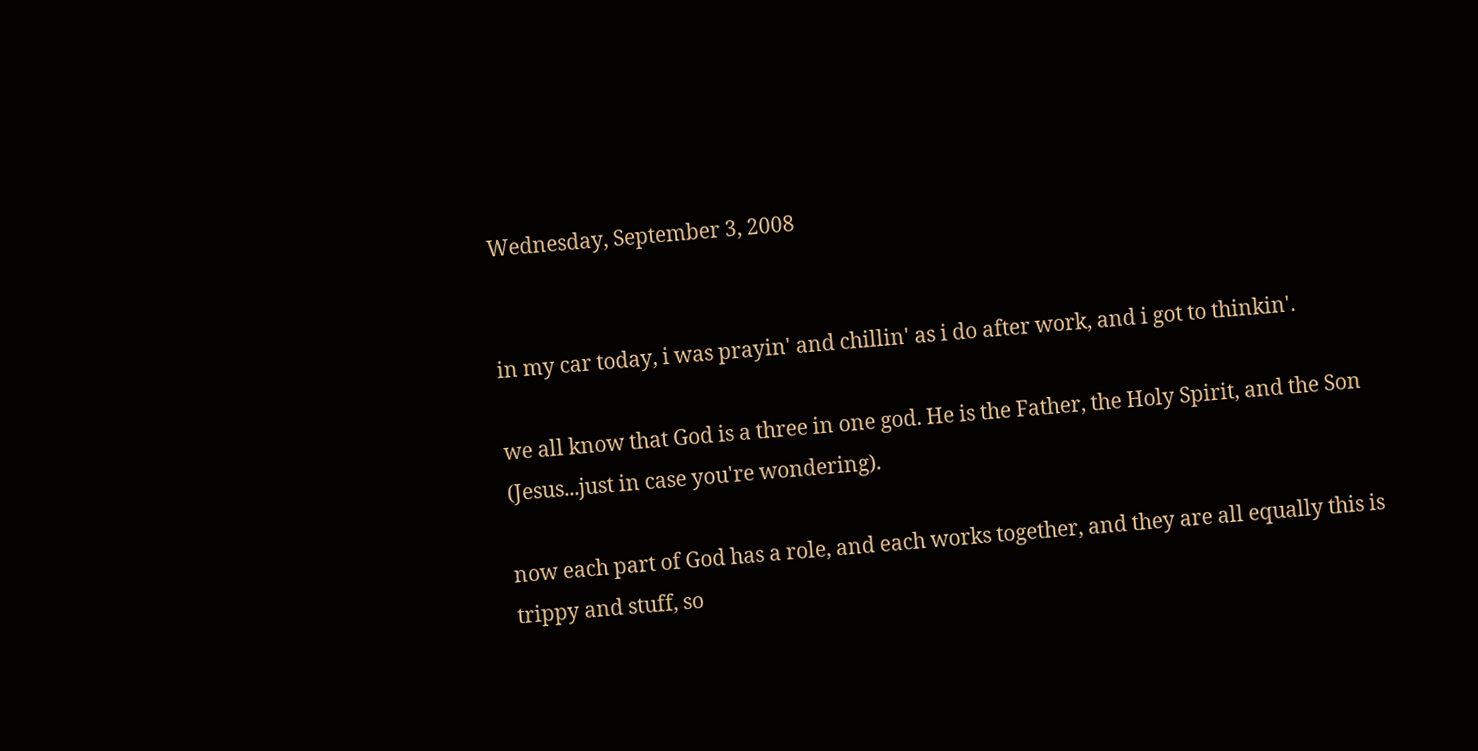Wednesday, September 3, 2008


in my car today, i was prayin' and chillin' as i do after work, and i got to thinkin'.

we all know that God is a three in one god. He is the Father, the Holy Spirit, and the Son (Jesus...just in case you're wondering).

now each part of God has a role, and each works together, and they are all equally this is trippy and stuff, so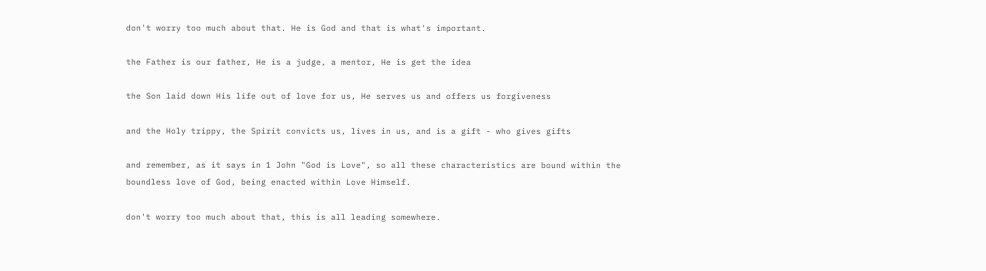don't worry too much about that. He is God and that is what's important.

the Father is our father, He is a judge, a mentor, He is get the idea

the Son laid down His life out of love for us, He serves us and offers us forgiveness

and the Holy trippy, the Spirit convicts us, lives in us, and is a gift - who gives gifts

and remember, as it says in 1 John "God is Love", so all these characteristics are bound within the boundless love of God, being enacted within Love Himself.

don't worry too much about that, this is all leading somewhere.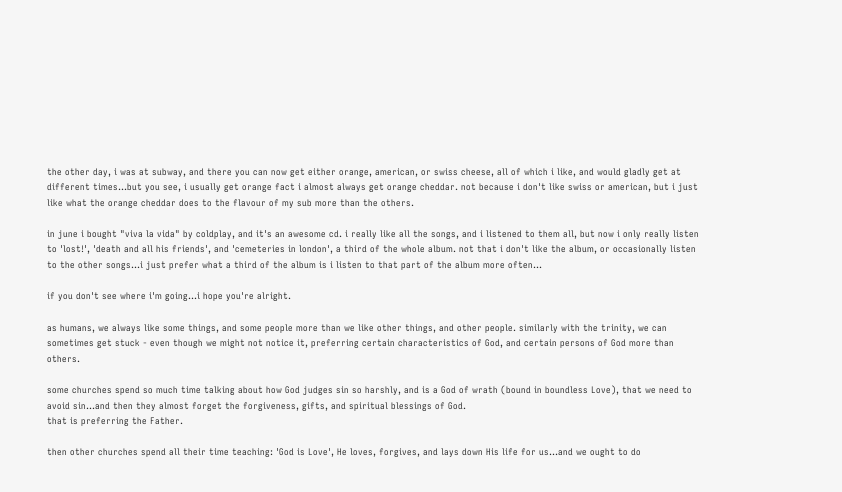the other day, i was at subway, and there you can now get either orange, american, or swiss cheese, all of which i like, and would gladly get at different times...but you see, i usually get orange fact i almost always get orange cheddar. not because i don't like swiss or american, but i just like what the orange cheddar does to the flavour of my sub more than the others.

in june i bought "viva la vida" by coldplay, and it's an awesome cd. i really like all the songs, and i listened to them all, but now i only really listen to 'lost!', 'death and all his friends', and 'cemeteries in london', a third of the whole album. not that i don't like the album, or occasionally listen to the other songs...i just prefer what a third of the album is i listen to that part of the album more often...

if you don't see where i'm going...i hope you're alright.

as humans, we always like some things, and some people more than we like other things, and other people. similarly with the trinity, we can sometimes get stuck - even though we might not notice it, preferring certain characteristics of God, and certain persons of God more than others.

some churches spend so much time talking about how God judges sin so harshly, and is a God of wrath (bound in boundless Love), that we need to avoid sin...and then they almost forget the forgiveness, gifts, and spiritual blessings of God.
that is preferring the Father.

then other churches spend all their time teaching: 'God is Love', He loves, forgives, and lays down His life for us...and we ought to do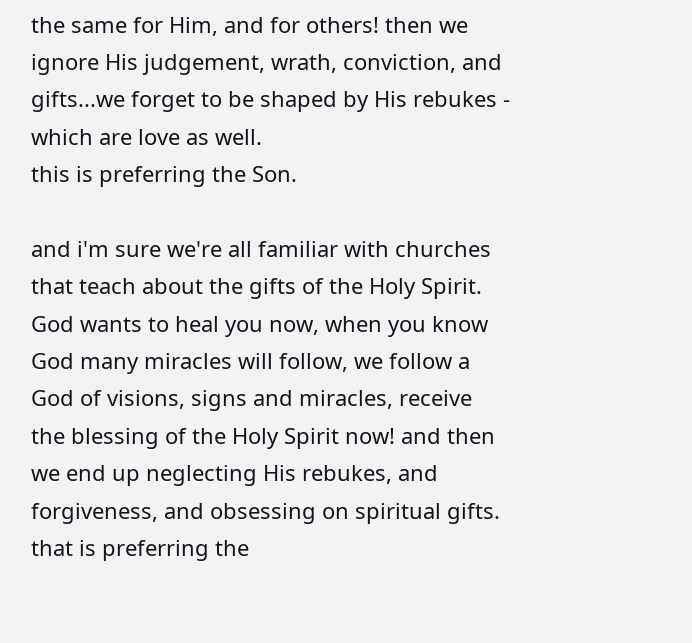the same for Him, and for others! then we ignore His judgement, wrath, conviction, and gifts...we forget to be shaped by His rebukes - which are love as well.
this is preferring the Son.

and i'm sure we're all familiar with churches that teach about the gifts of the Holy Spirit. God wants to heal you now, when you know God many miracles will follow, we follow a God of visions, signs and miracles, receive the blessing of the Holy Spirit now! and then we end up neglecting His rebukes, and forgiveness, and obsessing on spiritual gifts.
that is preferring the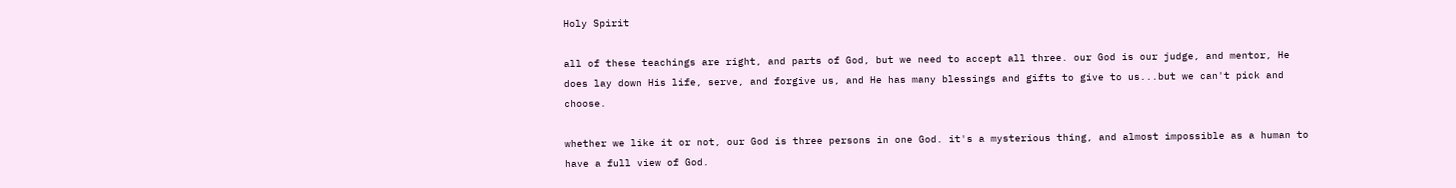Holy Spirit

all of these teachings are right, and parts of God, but we need to accept all three. our God is our judge, and mentor, He does lay down His life, serve, and forgive us, and He has many blessings and gifts to give to us...but we can't pick and choose.

whether we like it or not, our God is three persons in one God. it's a mysterious thing, and almost impossible as a human to have a full view of God.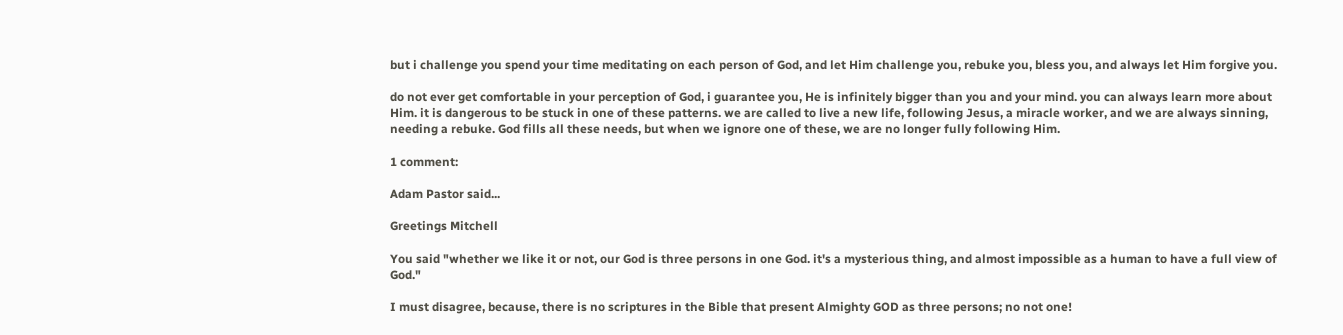but i challenge you spend your time meditating on each person of God, and let Him challenge you, rebuke you, bless you, and always let Him forgive you.

do not ever get comfortable in your perception of God, i guarantee you, He is infinitely bigger than you and your mind. you can always learn more about Him. it is dangerous to be stuck in one of these patterns. we are called to live a new life, following Jesus, a miracle worker, and we are always sinning, needing a rebuke. God fills all these needs, but when we ignore one of these, we are no longer fully following Him.

1 comment:

Adam Pastor said...

Greetings Mitchell

You said "whether we like it or not, our God is three persons in one God. it's a mysterious thing, and almost impossible as a human to have a full view of God."

I must disagree, because, there is no scriptures in the Bible that present Almighty GOD as three persons; no not one!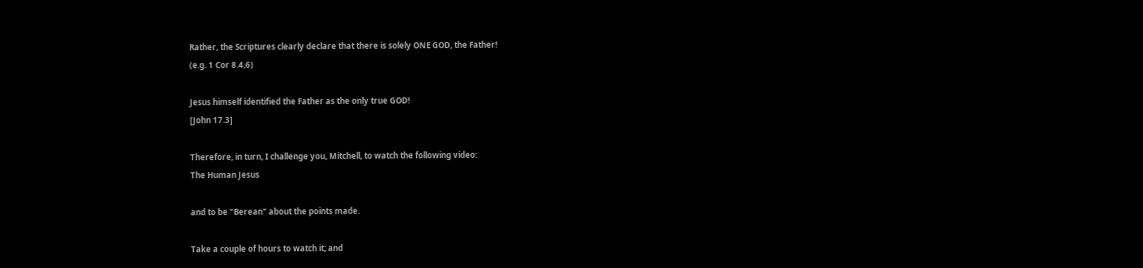Rather, the Scriptures clearly declare that there is solely ONE GOD, the Father!
(e.g. 1 Cor 8.4,6)

Jesus himself identified the Father as the only true GOD!
[John 17.3]

Therefore, in turn, I challenge you, Mitchell, to watch the following video:
The Human Jesus

and to be "Berean" about the points made.

Take a couple of hours to watch it; and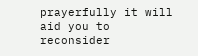prayerfully it will aid you to reconsider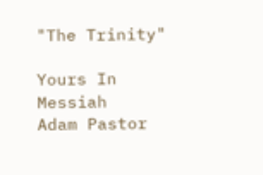"The Trinity"

Yours In Messiah
Adam Pastor